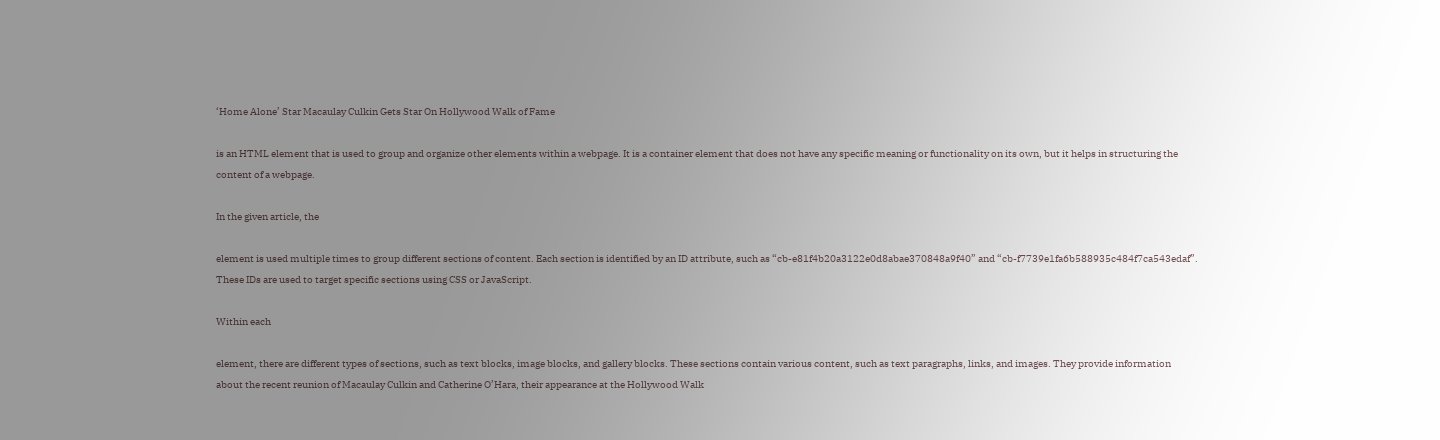‘Home Alone’ Star Macaulay Culkin Gets Star On Hollywood Walk of Fame

is an HTML element that is used to group and organize other elements within a webpage. It is a container element that does not have any specific meaning or functionality on its own, but it helps in structuring the content of a webpage.

In the given article, the

element is used multiple times to group different sections of content. Each section is identified by an ID attribute, such as “cb-e81f4b20a3122e0d8abae370848a9f40” and “cb-f7739e1fa6b588935c484f7ca543edaf”. These IDs are used to target specific sections using CSS or JavaScript.

Within each

element, there are different types of sections, such as text blocks, image blocks, and gallery blocks. These sections contain various content, such as text paragraphs, links, and images. They provide information about the recent reunion of Macaulay Culkin and Catherine O’Hara, their appearance at the Hollywood Walk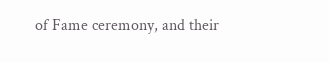of Fame ceremony, and their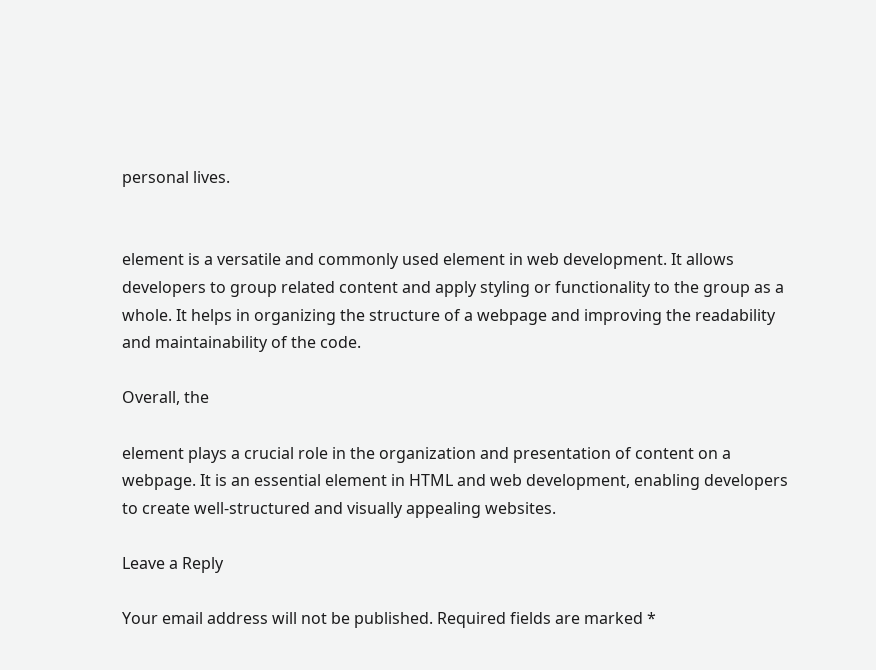personal lives.


element is a versatile and commonly used element in web development. It allows developers to group related content and apply styling or functionality to the group as a whole. It helps in organizing the structure of a webpage and improving the readability and maintainability of the code.

Overall, the

element plays a crucial role in the organization and presentation of content on a webpage. It is an essential element in HTML and web development, enabling developers to create well-structured and visually appealing websites.

Leave a Reply

Your email address will not be published. Required fields are marked *